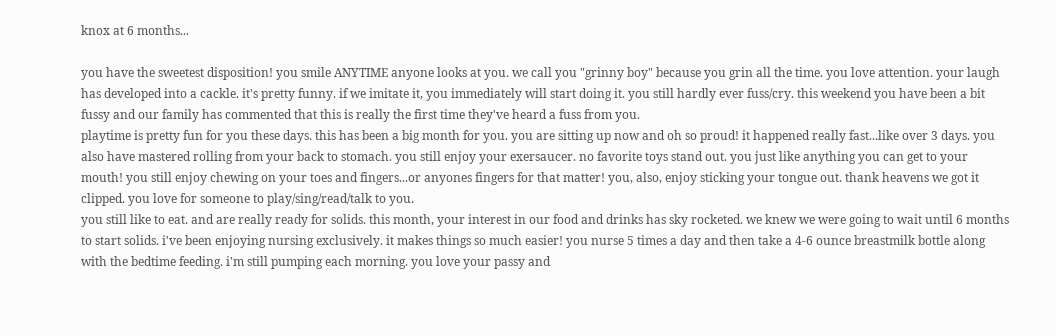knox at 6 months...

you have the sweetest disposition! you smile ANYTIME anyone looks at you. we call you "grinny boy" because you grin all the time. you love attention. your laugh has developed into a cackle. it's pretty funny. if we imitate it, you immediately will start doing it. you still hardly ever fuss/cry. this weekend you have been a bit fussy and our family has commented that this is really the first time they've heard a fuss from you.
playtime is pretty fun for you these days. this has been a big month for you. you are sitting up now and oh so proud! it happened really fast...like over 3 days. you also have mastered rolling from your back to stomach. you still enjoy your exersaucer. no favorite toys stand out. you just like anything you can get to your mouth! you still enjoy chewing on your toes and fingers...or anyones fingers for that matter! you, also, enjoy sticking your tongue out. thank heavens we got it clipped. you love for someone to play/sing/read/talk to you.
you still like to eat. and are really ready for solids. this month, your interest in our food and drinks has sky rocketed. we knew we were going to wait until 6 months to start solids. i've been enjoying nursing exclusively. it makes things so much easier! you nurse 5 times a day and then take a 4-6 ounce breastmilk bottle along with the bedtime feeding. i'm still pumping each morning. you love your passy and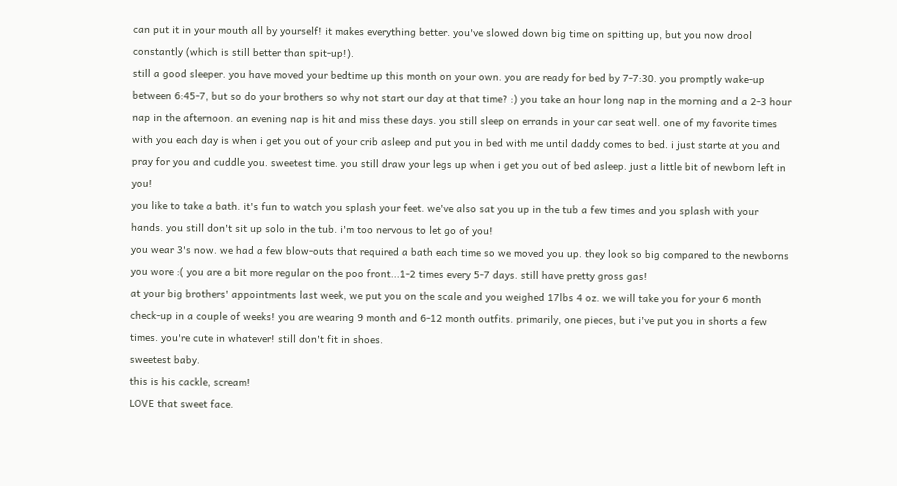can put it in your mouth all by yourself! it makes everything better. you've slowed down big time on spitting up, but you now drool constantly (which is still better than spit-up!).
still a good sleeper. you have moved your bedtime up this month on your own. you are ready for bed by 7-7:30. you promptly wake-up between 6:45-7, but so do your brothers so why not start our day at that time? :) you take an hour long nap in the morning and a 2-3 hour nap in the afternoon. an evening nap is hit and miss these days. you still sleep on errands in your car seat well. one of my favorite times with you each day is when i get you out of your crib asleep and put you in bed with me until daddy comes to bed. i just starte at you and pray for you and cuddle you. sweetest time. you still draw your legs up when i get you out of bed asleep. just a little bit of newborn left in you!
you like to take a bath. it's fun to watch you splash your feet. we've also sat you up in the tub a few times and you splash with your hands. you still don't sit up solo in the tub. i'm too nervous to let go of you!
you wear 3's now. we had a few blow-outs that required a bath each time so we moved you up. they look so big compared to the newborns you wore :( you are a bit more regular on the poo front...1-2 times every 5-7 days. still have pretty gross gas!
at your big brothers' appointments last week, we put you on the scale and you weighed 17lbs 4 oz. we will take you for your 6 month check-up in a couple of weeks! you are wearing 9 month and 6-12 month outfits. primarily, one pieces, but i've put you in shorts a few times. you're cute in whatever! still don't fit in shoes.
sweetest baby.
this is his cackle, scream!
LOVE that sweet face.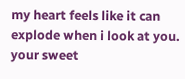my heart feels like it can explode when i look at you. your sweet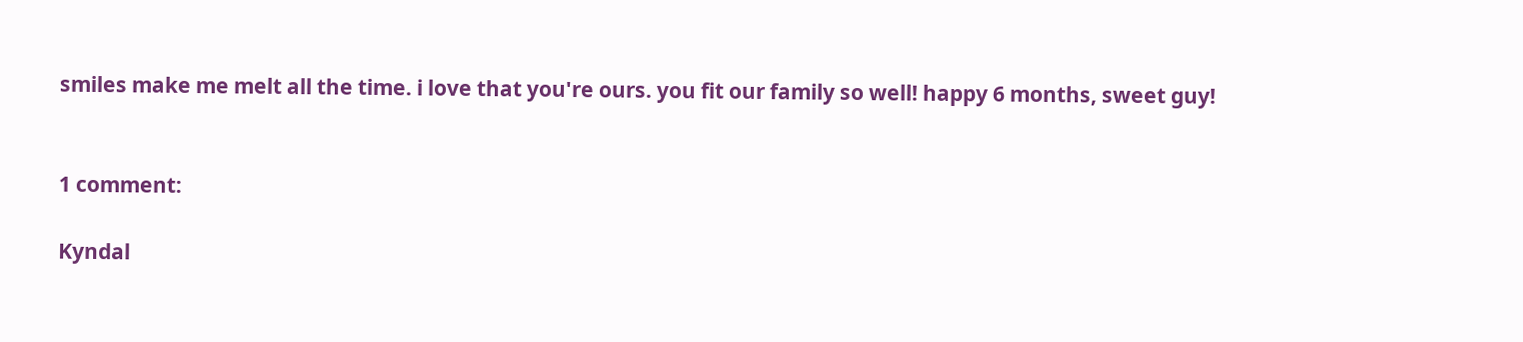smiles make me melt all the time. i love that you're ours. you fit our family so well! happy 6 months, sweet guy!


1 comment:

Kyndal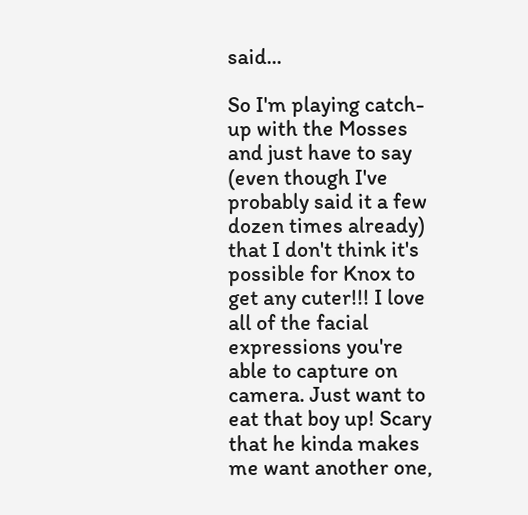said...

So I'm playing catch-up with the Mosses and just have to say (even though I've probably said it a few dozen times already) that I don't think it's possible for Knox to get any cuter!!! I love all of the facial expressions you're able to capture on camera. Just want to eat that boy up! Scary that he kinda makes me want another one,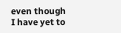even though I have yet to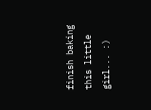finish baking this little girl... :)